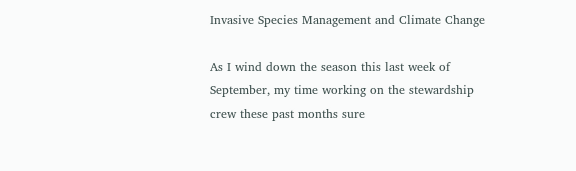Invasive Species Management and Climate Change

As I wind down the season this last week of September, my time working on the stewardship crew these past months sure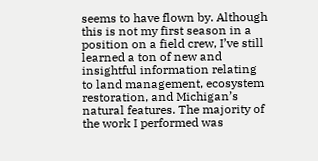seems to have flown by. Although this is not my first season in a position on a field crew, I’ve still learned a ton of new and insightful information relating to land management, ecosystem restoration, and Michigan’s natural features. The majority of the work I performed was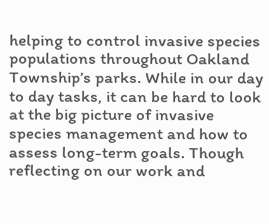helping to control invasive species populations throughout Oakland Township’s parks. While in our day to day tasks, it can be hard to look at the big picture of invasive species management and how to assess long-term goals. Though reflecting on our work and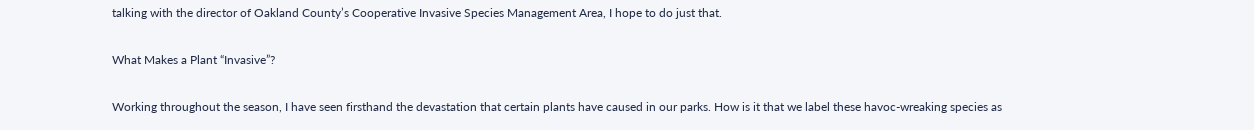talking with the director of Oakland County’s Cooperative Invasive Species Management Area, I hope to do just that.

What Makes a Plant “Invasive”?

Working throughout the season, I have seen firsthand the devastation that certain plants have caused in our parks. How is it that we label these havoc-wreaking species as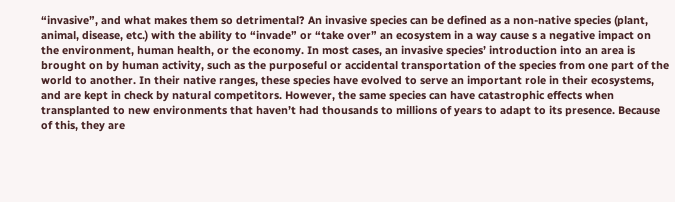“invasive”, and what makes them so detrimental? An invasive species can be defined as a non-native species (plant, animal, disease, etc.) with the ability to “invade” or “take over” an ecosystem in a way cause s a negative impact on the environment, human health, or the economy. In most cases, an invasive species’ introduction into an area is brought on by human activity, such as the purposeful or accidental transportation of the species from one part of the world to another. In their native ranges, these species have evolved to serve an important role in their ecosystems, and are kept in check by natural competitors. However, the same species can have catastrophic effects when transplanted to new environments that haven’t had thousands to millions of years to adapt to its presence. Because of this, they are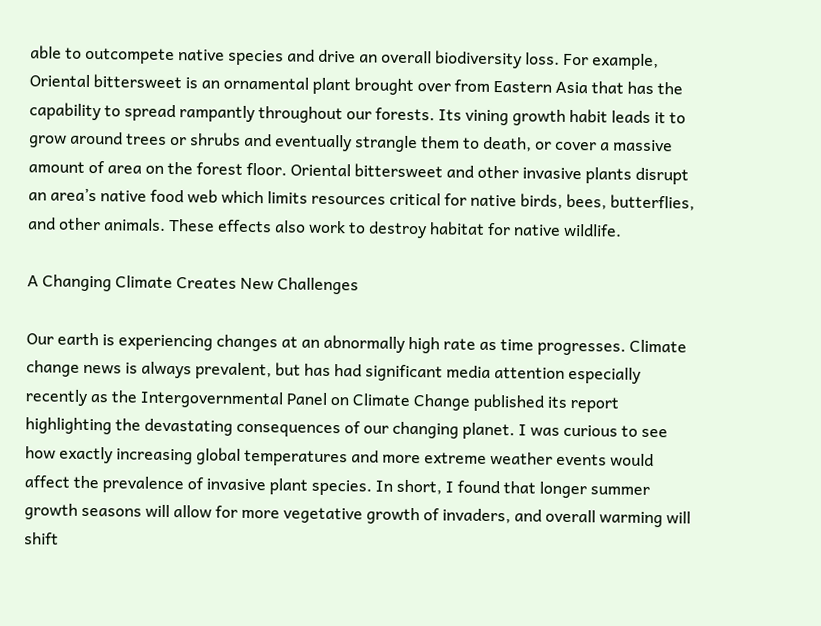able to outcompete native species and drive an overall biodiversity loss. For example, Oriental bittersweet is an ornamental plant brought over from Eastern Asia that has the capability to spread rampantly throughout our forests. Its vining growth habit leads it to grow around trees or shrubs and eventually strangle them to death, or cover a massive amount of area on the forest floor. Oriental bittersweet and other invasive plants disrupt an area’s native food web which limits resources critical for native birds, bees, butterflies, and other animals. These effects also work to destroy habitat for native wildlife.

A Changing Climate Creates New Challenges

Our earth is experiencing changes at an abnormally high rate as time progresses. Climate change news is always prevalent, but has had significant media attention especially recently as the Intergovernmental Panel on Climate Change published its report highlighting the devastating consequences of our changing planet. I was curious to see how exactly increasing global temperatures and more extreme weather events would affect the prevalence of invasive plant species. In short, I found that longer summer growth seasons will allow for more vegetative growth of invaders, and overall warming will shift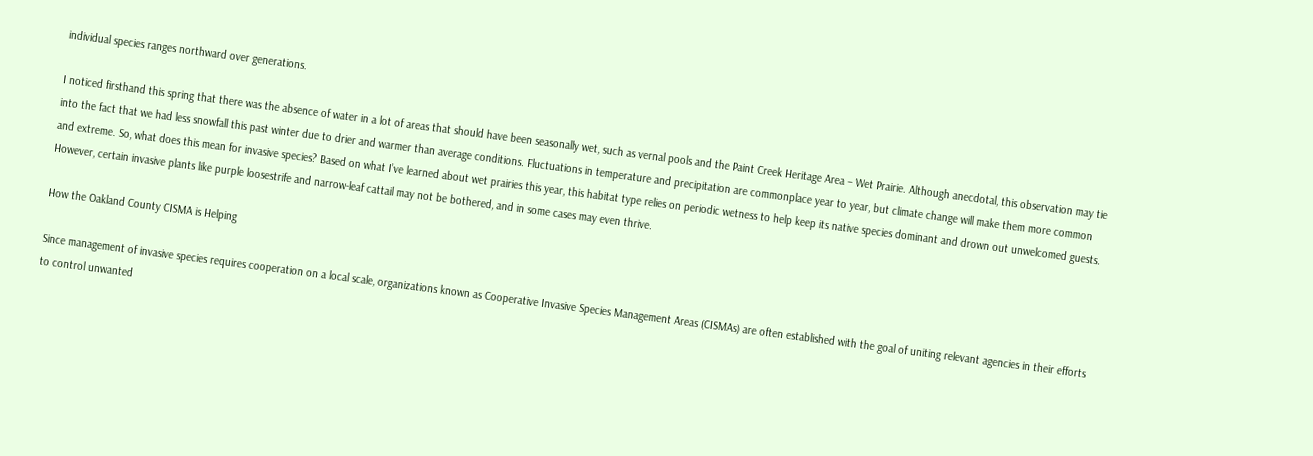individual species ranges northward over generations.

I noticed firsthand this spring that there was the absence of water in a lot of areas that should have been seasonally wet, such as vernal pools and the Paint Creek Heritage Area – Wet Prairie. Although anecdotal, this observation may tie into the fact that we had less snowfall this past winter due to drier and warmer than average conditions. Fluctuations in temperature and precipitation are commonplace year to year, but climate change will make them more common and extreme. So, what does this mean for invasive species? Based on what I’ve learned about wet prairies this year, this habitat type relies on periodic wetness to help keep its native species dominant and drown out unwelcomed guests. However, certain invasive plants like purple loosestrife and narrow-leaf cattail may not be bothered, and in some cases may even thrive.

How the Oakland County CISMA is Helping

Since management of invasive species requires cooperation on a local scale, organizations known as Cooperative Invasive Species Management Areas (CISMAs) are often established with the goal of uniting relevant agencies in their efforts to control unwanted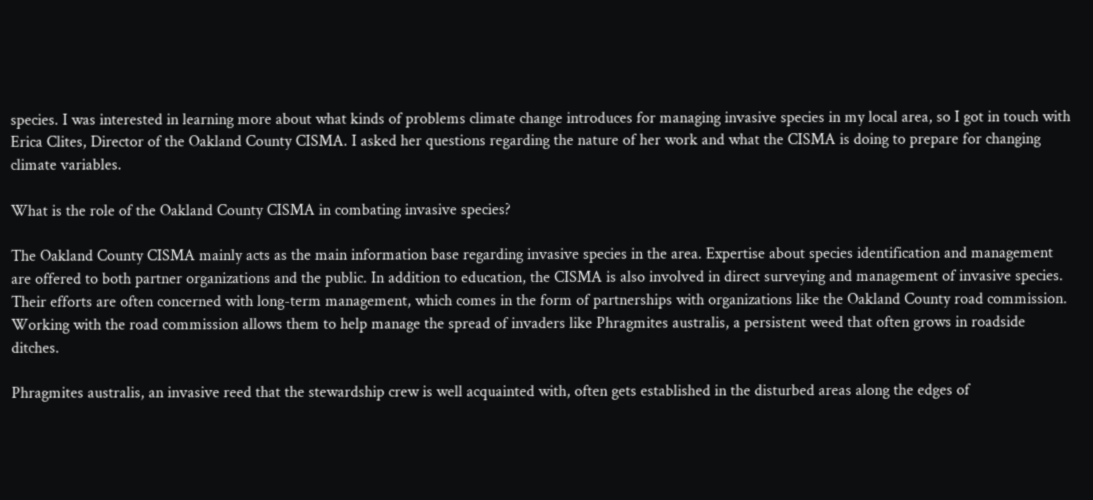species. I was interested in learning more about what kinds of problems climate change introduces for managing invasive species in my local area, so I got in touch with Erica Clites, Director of the Oakland County CISMA. I asked her questions regarding the nature of her work and what the CISMA is doing to prepare for changing climate variables.

What is the role of the Oakland County CISMA in combating invasive species?

The Oakland County CISMA mainly acts as the main information base regarding invasive species in the area. Expertise about species identification and management are offered to both partner organizations and the public. In addition to education, the CISMA is also involved in direct surveying and management of invasive species. Their efforts are often concerned with long-term management, which comes in the form of partnerships with organizations like the Oakland County road commission. Working with the road commission allows them to help manage the spread of invaders like Phragmites australis, a persistent weed that often grows in roadside ditches.

Phragmites australis, an invasive reed that the stewardship crew is well acquainted with, often gets established in the disturbed areas along the edges of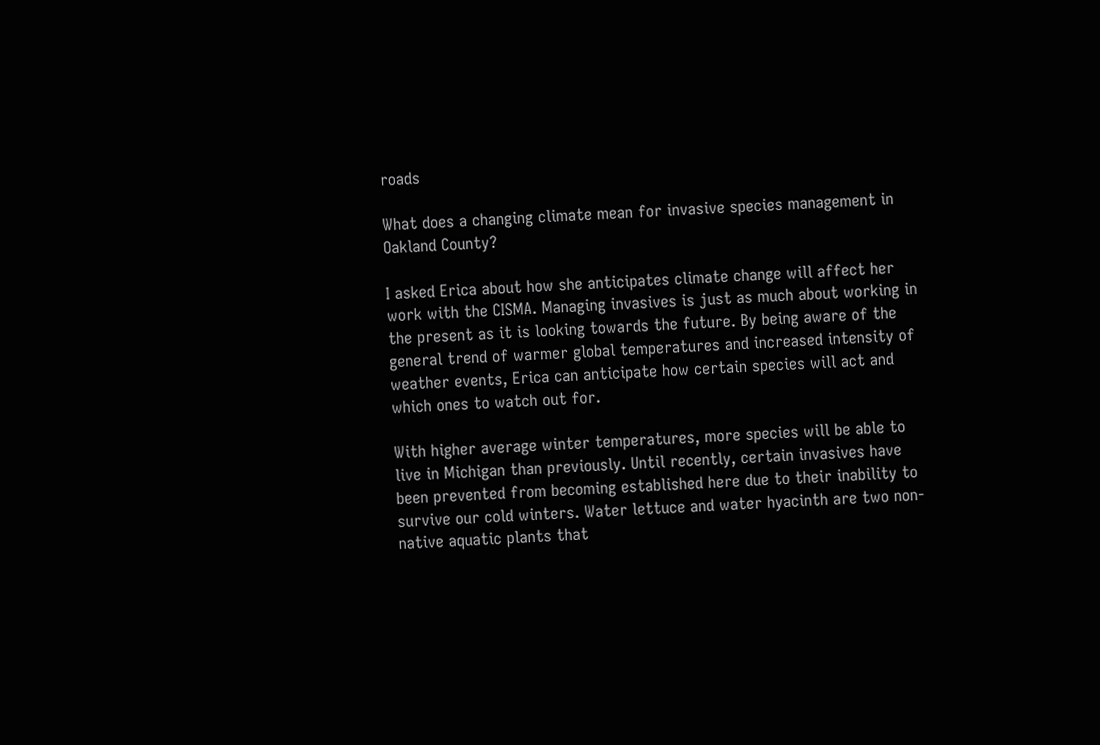roads

What does a changing climate mean for invasive species management in Oakland County?

I asked Erica about how she anticipates climate change will affect her work with the CISMA. Managing invasives is just as much about working in the present as it is looking towards the future. By being aware of the general trend of warmer global temperatures and increased intensity of weather events, Erica can anticipate how certain species will act and which ones to watch out for.

With higher average winter temperatures, more species will be able to live in Michigan than previously. Until recently, certain invasives have been prevented from becoming established here due to their inability to survive our cold winters. Water lettuce and water hyacinth are two non-native aquatic plants that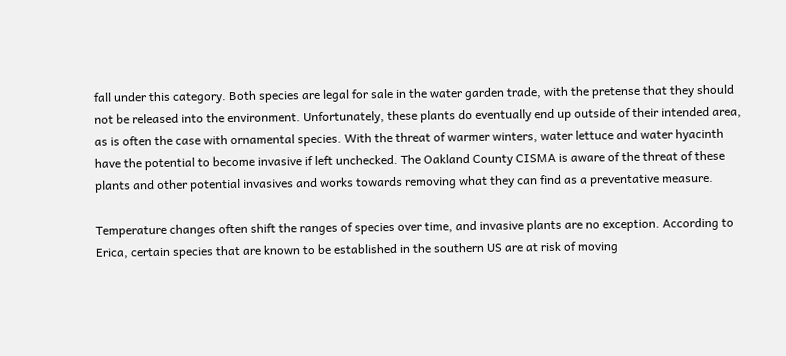fall under this category. Both species are legal for sale in the water garden trade, with the pretense that they should not be released into the environment. Unfortunately, these plants do eventually end up outside of their intended area, as is often the case with ornamental species. With the threat of warmer winters, water lettuce and water hyacinth have the potential to become invasive if left unchecked. The Oakland County CISMA is aware of the threat of these plants and other potential invasives and works towards removing what they can find as a preventative measure.

Temperature changes often shift the ranges of species over time, and invasive plants are no exception. According to Erica, certain species that are known to be established in the southern US are at risk of moving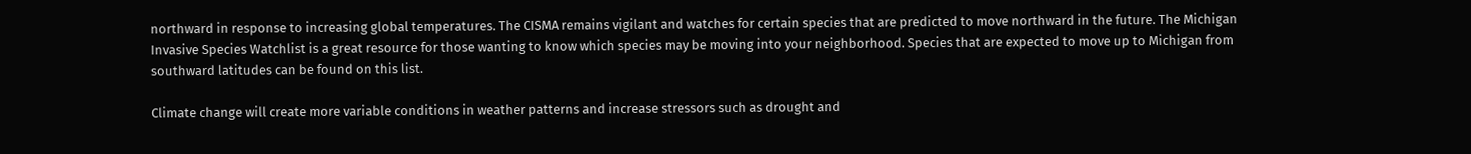northward in response to increasing global temperatures. The CISMA remains vigilant and watches for certain species that are predicted to move northward in the future. The Michigan Invasive Species Watchlist is a great resource for those wanting to know which species may be moving into your neighborhood. Species that are expected to move up to Michigan from southward latitudes can be found on this list.

Climate change will create more variable conditions in weather patterns and increase stressors such as drought and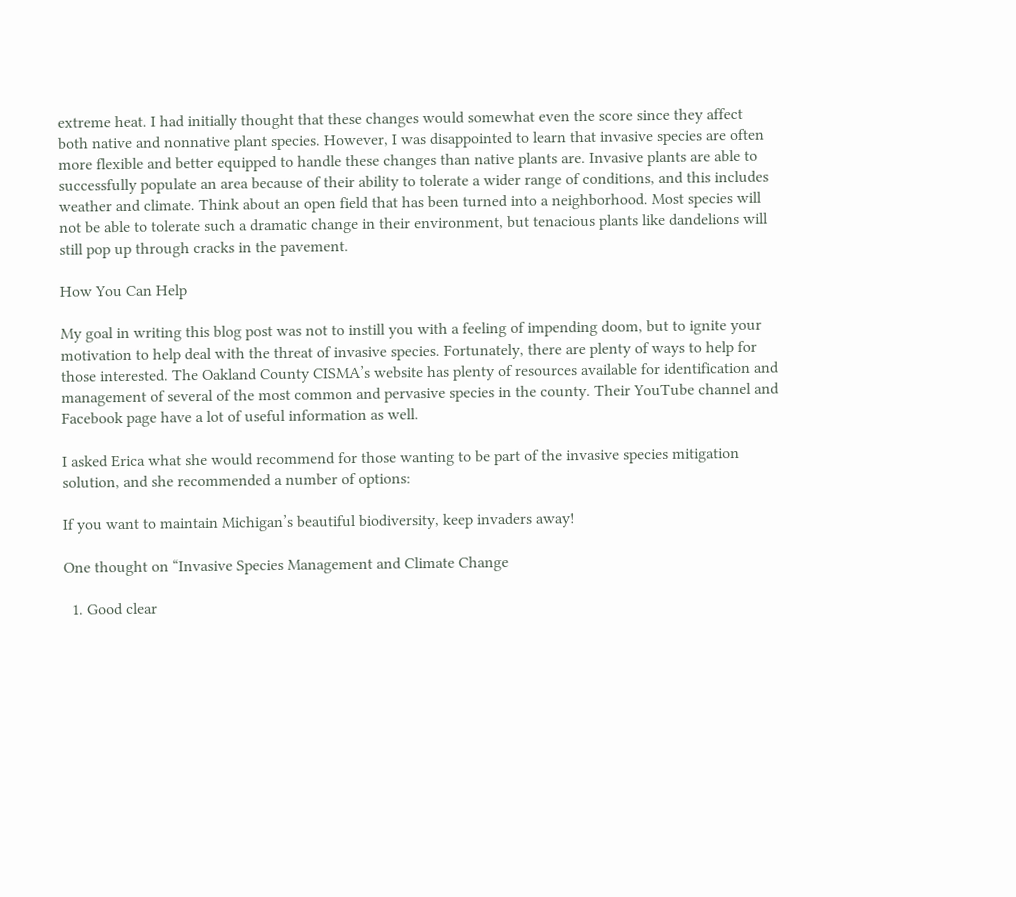extreme heat. I had initially thought that these changes would somewhat even the score since they affect both native and nonnative plant species. However, I was disappointed to learn that invasive species are often more flexible and better equipped to handle these changes than native plants are. Invasive plants are able to successfully populate an area because of their ability to tolerate a wider range of conditions, and this includes weather and climate. Think about an open field that has been turned into a neighborhood. Most species will not be able to tolerate such a dramatic change in their environment, but tenacious plants like dandelions will still pop up through cracks in the pavement.

How You Can Help

My goal in writing this blog post was not to instill you with a feeling of impending doom, but to ignite your motivation to help deal with the threat of invasive species. Fortunately, there are plenty of ways to help for those interested. The Oakland County CISMA’s website has plenty of resources available for identification and management of several of the most common and pervasive species in the county. Their YouTube channel and Facebook page have a lot of useful information as well.

I asked Erica what she would recommend for those wanting to be part of the invasive species mitigation solution, and she recommended a number of options:

If you want to maintain Michigan’s beautiful biodiversity, keep invaders away!

One thought on “Invasive Species Management and Climate Change

  1. Good clear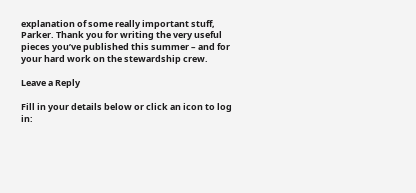explanation of some really important stuff, Parker. Thank you for writing the very useful pieces you’ve published this summer – and for your hard work on the stewardship crew.

Leave a Reply

Fill in your details below or click an icon to log in: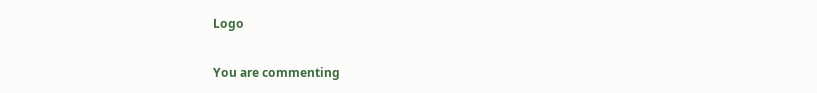Logo

You are commenting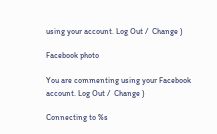using your account. Log Out /  Change )

Facebook photo

You are commenting using your Facebook account. Log Out /  Change )

Connecting to %s